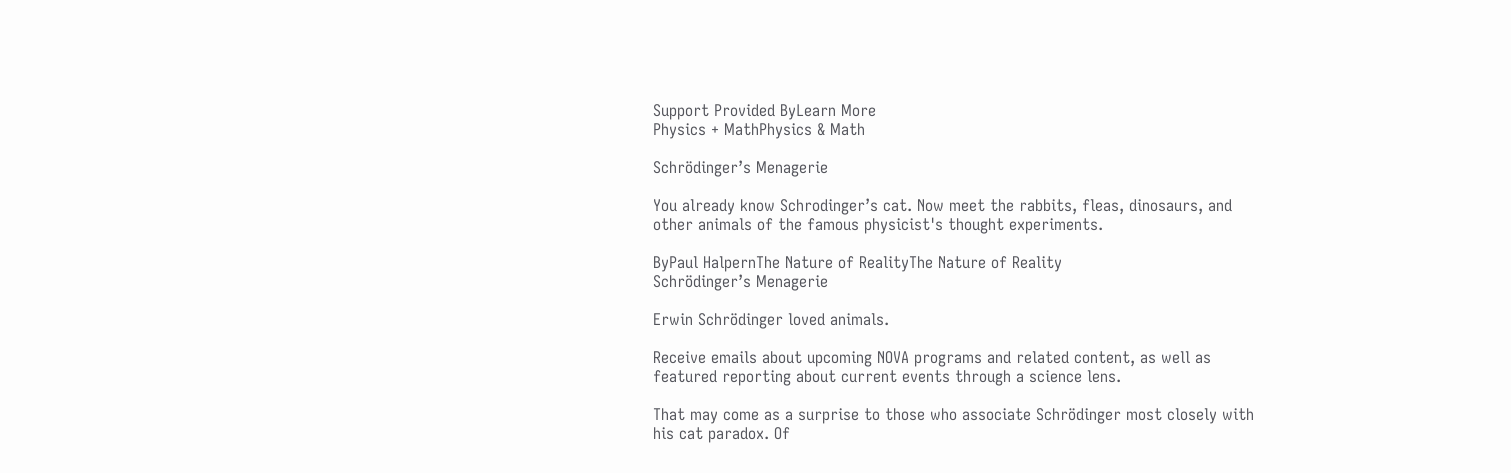Support Provided ByLearn More
Physics + MathPhysics & Math

Schrödinger’s Menagerie

You already know Schrodinger’s cat. Now meet the rabbits, fleas, dinosaurs, and other animals of the famous physicist's thought experiments.

ByPaul HalpernThe Nature of RealityThe Nature of Reality
Schrödinger’s Menagerie

Erwin Schrödinger loved animals.

Receive emails about upcoming NOVA programs and related content, as well as featured reporting about current events through a science lens.

That may come as a surprise to those who associate Schrödinger most closely with his cat paradox. Of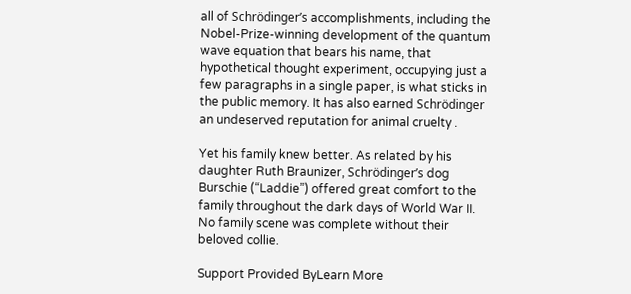all of Schrödinger’s accomplishments, including the Nobel-Prize-winning development of the quantum wave equation that bears his name, that hypothetical thought experiment, occupying just a few paragraphs in a single paper, is what sticks in the public memory. It has also earned Schrödinger an undeserved reputation for animal cruelty .

Yet his family knew better. As related by his daughter Ruth Braunizer, Schrödinger’s dog Burschie (“Laddie”) offered great comfort to the family throughout the dark days of World War II. No family scene was complete without their beloved collie.

Support Provided ByLearn More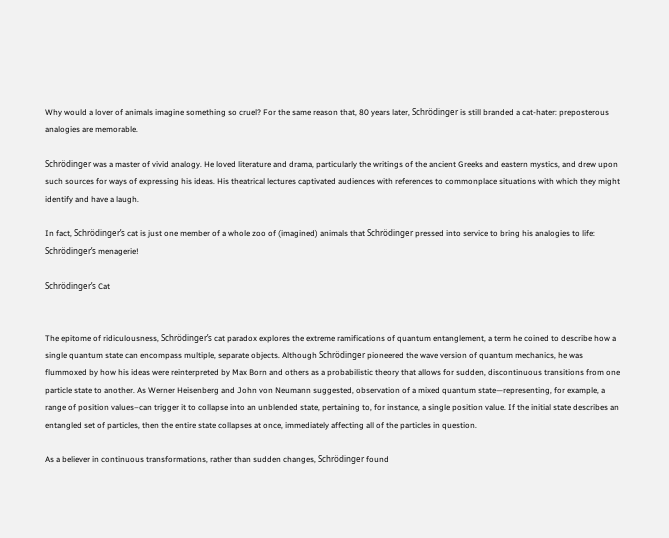Why would a lover of animals imagine something so cruel? For the same reason that, 80 years later, Schrödinger is still branded a cat-hater: preposterous analogies are memorable.

Schrödinger was a master of vivid analogy. He loved literature and drama, particularly the writings of the ancient Greeks and eastern mystics, and drew upon such sources for ways of expressing his ideas. His theatrical lectures captivated audiences with references to commonplace situations with which they might identify and have a laugh.

In fact, Schrödinger’s cat is just one member of a whole zoo of (imagined) animals that Schrödinger pressed into service to bring his analogies to life: Schrödinger’s menagerie!

Schrödinger’s Cat


The epitome of ridiculousness, Schrödinger’s cat paradox explores the extreme ramifications of quantum entanglement, a term he coined to describe how a single quantum state can encompass multiple, separate objects. Although Schrödinger pioneered the wave version of quantum mechanics, he was flummoxed by how his ideas were reinterpreted by Max Born and others as a probabilistic theory that allows for sudden, discontinuous transitions from one particle state to another. As Werner Heisenberg and John von Neumann suggested, observation of a mixed quantum state—representing, for example, a range of position values–can trigger it to collapse into an unblended state, pertaining to, for instance, a single position value. If the initial state describes an entangled set of particles, then the entire state collapses at once, immediately affecting all of the particles in question.

As a believer in continuous transformations, rather than sudden changes, Schrödinger found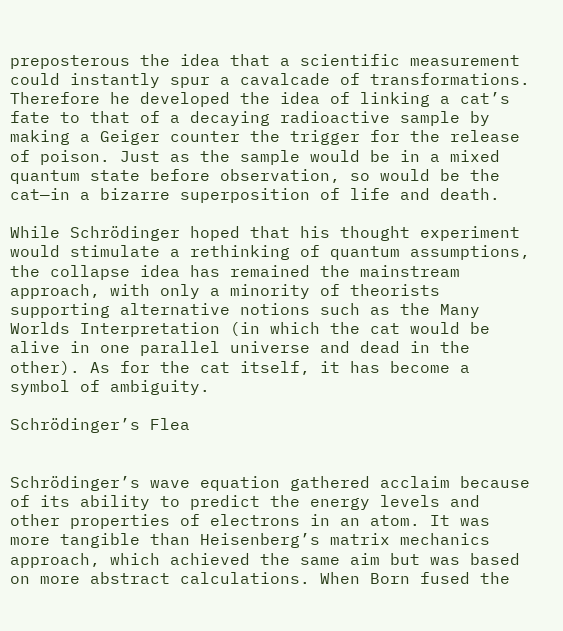preposterous the idea that a scientific measurement could instantly spur a cavalcade of transformations. Therefore he developed the idea of linking a cat’s fate to that of a decaying radioactive sample by making a Geiger counter the trigger for the release of poison. Just as the sample would be in a mixed quantum state before observation, so would be the cat—in a bizarre superposition of life and death.

While Schrödinger hoped that his thought experiment would stimulate a rethinking of quantum assumptions, the collapse idea has remained the mainstream approach, with only a minority of theorists supporting alternative notions such as the Many Worlds Interpretation (in which the cat would be alive in one parallel universe and dead in the other). As for the cat itself, it has become a symbol of ambiguity.

Schrödinger’s Flea


Schrödinger’s wave equation gathered acclaim because of its ability to predict the energy levels and other properties of electrons in an atom. It was more tangible than Heisenberg’s matrix mechanics approach, which achieved the same aim but was based on more abstract calculations. When Born fused the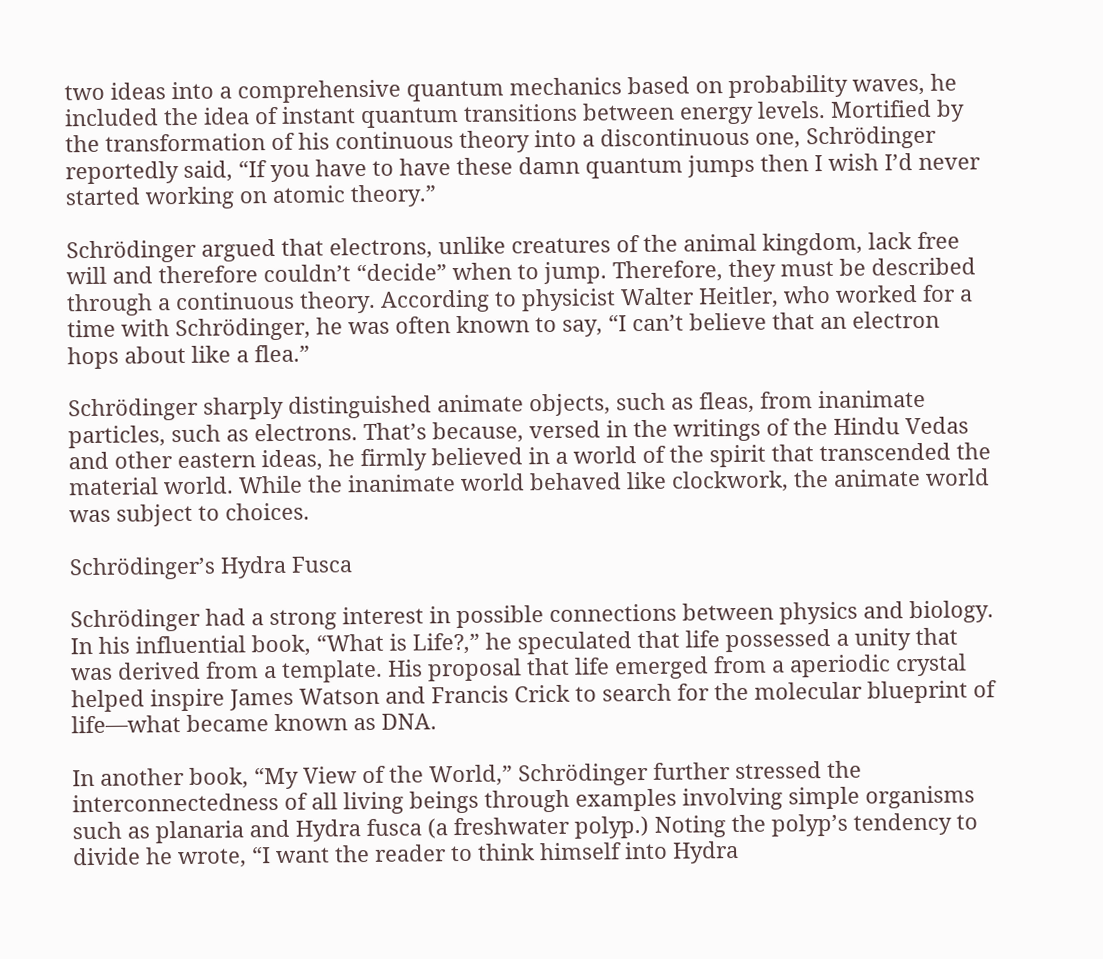two ideas into a comprehensive quantum mechanics based on probability waves, he included the idea of instant quantum transitions between energy levels. Mortified by the transformation of his continuous theory into a discontinuous one, Schrödinger reportedly said, “If you have to have these damn quantum jumps then I wish I’d never started working on atomic theory.”

Schrödinger argued that electrons, unlike creatures of the animal kingdom, lack free will and therefore couldn’t “decide” when to jump. Therefore, they must be described through a continuous theory. According to physicist Walter Heitler, who worked for a time with Schrödinger, he was often known to say, “I can’t believe that an electron hops about like a flea.”

Schrödinger sharply distinguished animate objects, such as fleas, from inanimate particles, such as electrons. That’s because, versed in the writings of the Hindu Vedas and other eastern ideas, he firmly believed in a world of the spirit that transcended the material world. While the inanimate world behaved like clockwork, the animate world was subject to choices.

Schrödinger’s Hydra Fusca

Schrödinger had a strong interest in possible connections between physics and biology. In his influential book, “What is Life?,” he speculated that life possessed a unity that was derived from a template. His proposal that life emerged from a aperiodic crystal helped inspire James Watson and Francis Crick to search for the molecular blueprint of life—what became known as DNA.

In another book, “My View of the World,” Schrödinger further stressed the interconnectedness of all living beings through examples involving simple organisms such as planaria and Hydra fusca (a freshwater polyp.) Noting the polyp’s tendency to divide he wrote, “I want the reader to think himself into Hydra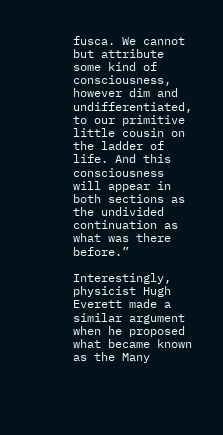fusca. We cannot but attribute some kind of consciousness, however dim and undifferentiated, to our primitive little cousin on the ladder of life. And this consciousness will appear in both sections as the undivided continuation as what was there before.”

Interestingly, physicist Hugh Everett made a similar argument when he proposed what became known as the Many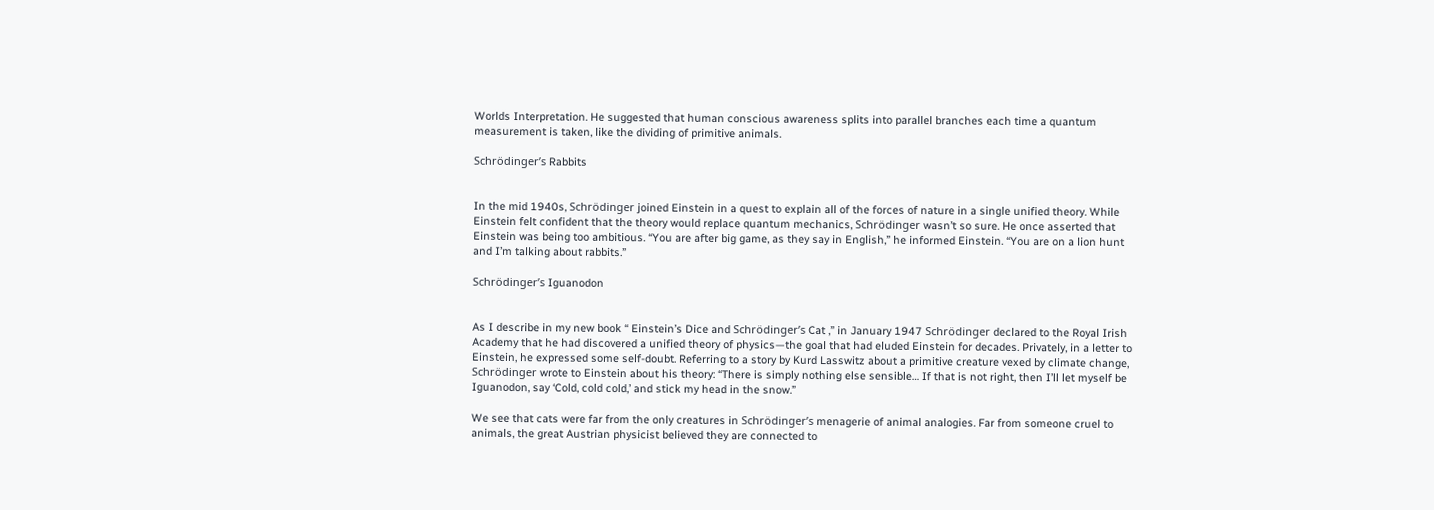Worlds Interpretation. He suggested that human conscious awareness splits into parallel branches each time a quantum measurement is taken, like the dividing of primitive animals.

Schrödinger’s Rabbits


In the mid 1940s, Schrödinger joined Einstein in a quest to explain all of the forces of nature in a single unified theory. While Einstein felt confident that the theory would replace quantum mechanics, Schrödinger wasn’t so sure. He once asserted that Einstein was being too ambitious. “You are after big game, as they say in English,” he informed Einstein. “You are on a lion hunt and I’m talking about rabbits.”

Schrödinger’s Iguanodon


As I describe in my new book “ Einstein’s Dice and Schrödinger’s Cat ,” in January 1947 Schrödinger declared to the Royal Irish Academy that he had discovered a unified theory of physics—the goal that had eluded Einstein for decades. Privately, in a letter to Einstein, he expressed some self-doubt. Referring to a story by Kurd Lasswitz about a primitive creature vexed by climate change, Schrödinger wrote to Einstein about his theory: “There is simply nothing else sensible… If that is not right, then I’ll let myself be Iguanodon, say ‘Cold, cold cold,’ and stick my head in the snow.”

We see that cats were far from the only creatures in Schrödinger’s menagerie of animal analogies. Far from someone cruel to animals, the great Austrian physicist believed they are connected to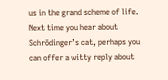us in the grand scheme of life. Next time you hear about Schrödinger’s cat, perhaps you can offer a witty reply about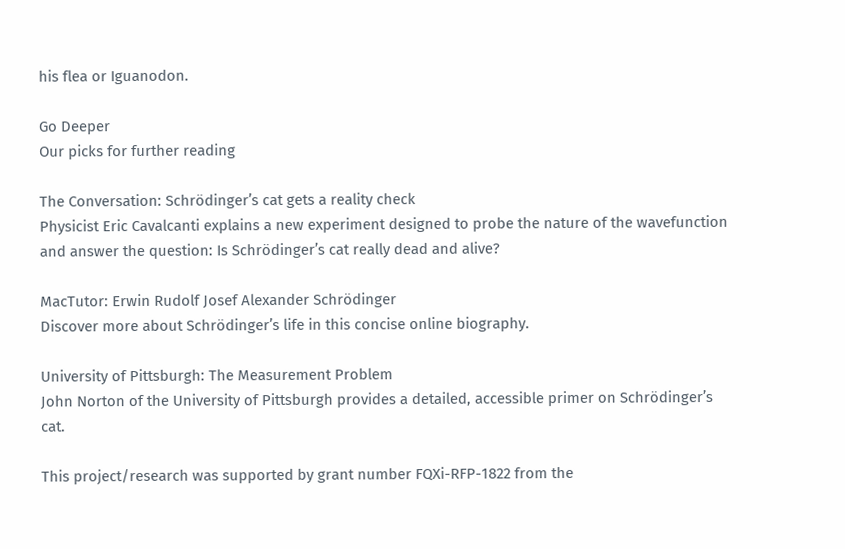his flea or Iguanodon.

Go Deeper
Our picks for further reading

The Conversation: Schrödinger’s cat gets a reality check
Physicist Eric Cavalcanti explains a new experiment designed to probe the nature of the wavefunction and answer the question: Is Schrödinger’s cat really dead and alive?

MacTutor: Erwin Rudolf Josef Alexander Schrödinger
Discover more about Schrödinger’s life in this concise online biography.

University of Pittsburgh: The Measurement Problem
John Norton of the University of Pittsburgh provides a detailed, accessible primer on Schrödinger’s cat.

This project/research was supported by grant number FQXi-RFP-1822 from the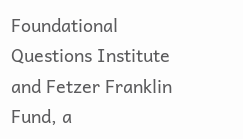Foundational Questions Institute and Fetzer Franklin Fund, a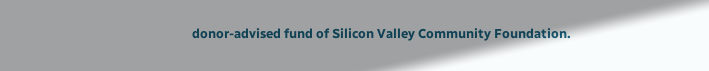donor-advised fund of Silicon Valley Community Foundation.